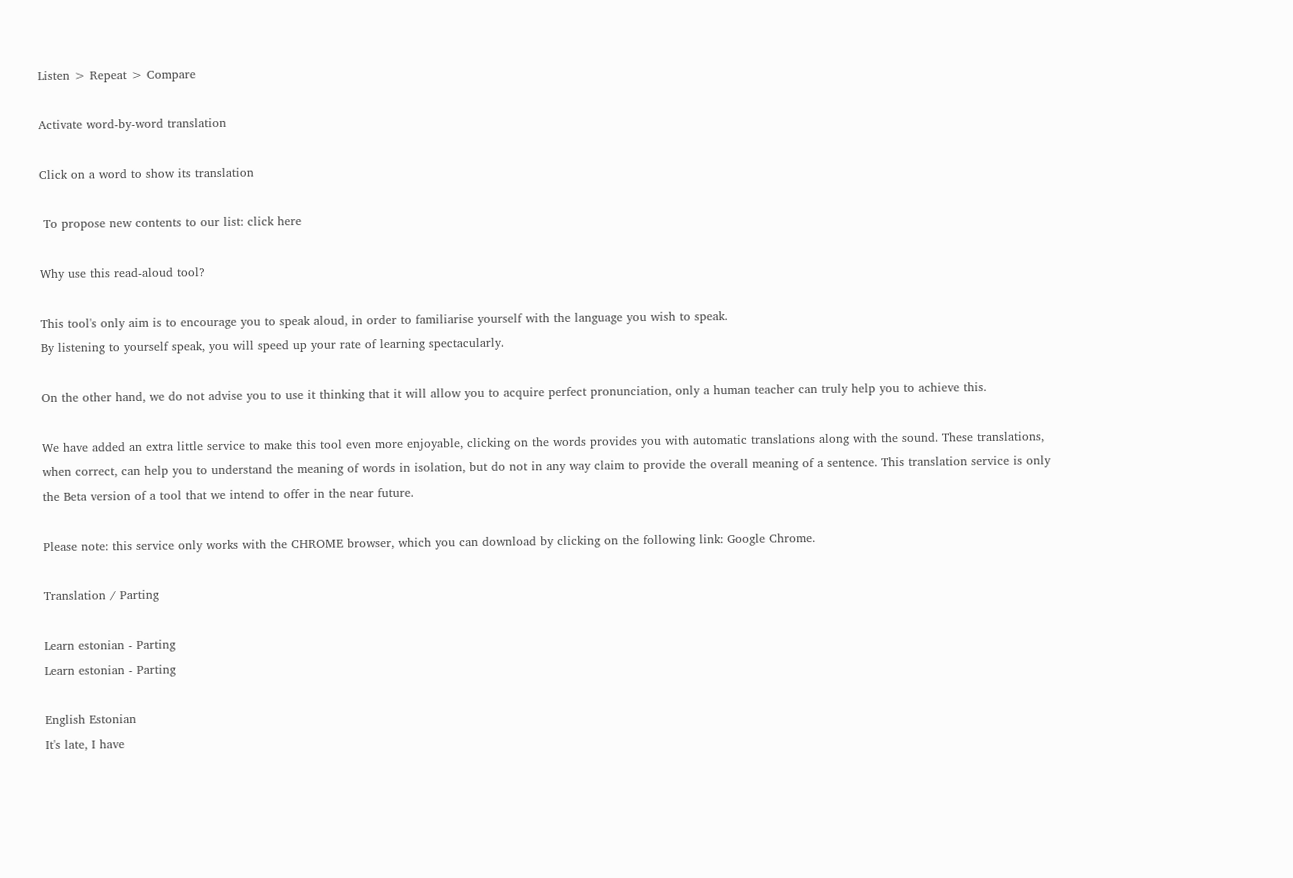Listen > Repeat > Compare

Activate word-by-word translation

Click on a word to show its translation

 To propose new contents to our list: click here

Why use this read-aloud tool?

This tool's only aim is to encourage you to speak aloud, in order to familiarise yourself with the language you wish to speak.
By listening to yourself speak, you will speed up your rate of learning spectacularly.

On the other hand, we do not advise you to use it thinking that it will allow you to acquire perfect pronunciation, only a human teacher can truly help you to achieve this.

We have added an extra little service to make this tool even more enjoyable, clicking on the words provides you with automatic translations along with the sound. These translations, when correct, can help you to understand the meaning of words in isolation, but do not in any way claim to provide the overall meaning of a sentence. This translation service is only the Beta version of a tool that we intend to offer in the near future.

Please note: this service only works with the CHROME browser, which you can download by clicking on the following link: Google Chrome.

Translation / Parting

Learn estonian - Parting
Learn estonian - Parting

English Estonian
It's late, I have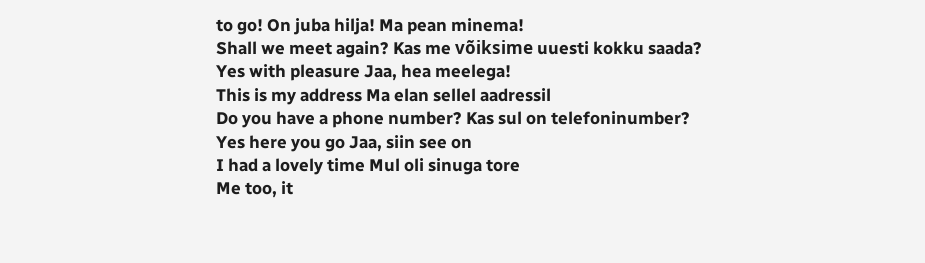to go! On juba hilja! Ma pean minema!
Shall we meet again? Kas me võiksime uuesti kokku saada?
Yes with pleasure Jaa, hea meelega!
This is my address Ma elan sellel aadressil
Do you have a phone number? Kas sul on telefoninumber?
Yes here you go Jaa, siin see on
I had a lovely time Mul oli sinuga tore
Me too, it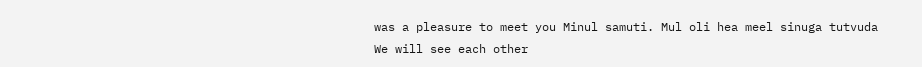was a pleasure to meet you Minul samuti. Mul oli hea meel sinuga tutvuda
We will see each other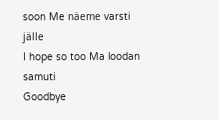soon Me näeme varsti jälle
I hope so too Ma loodan samuti
Goodbye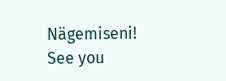Nägemiseni!
See you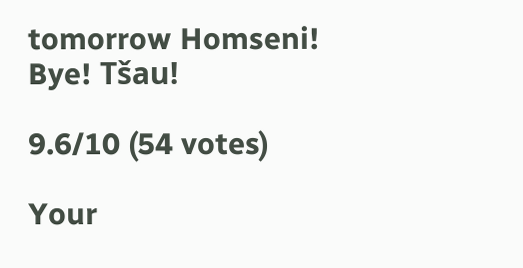tomorrow Homseni!
Bye! Tšau!

9.6/10 (54 votes)

Your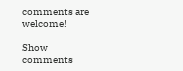comments are welcome!

Show comments